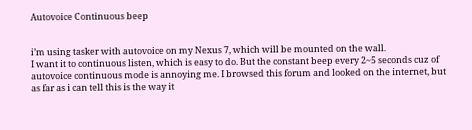Autovoice Continuous beep


i’m using tasker with autovoice on my Nexus 7, which will be mounted on the wall.
I want it to continuous listen, which is easy to do. But the constant beep every 2~5 seconds cuz of autovoice continuous mode is annoying me. I browsed this forum and looked on the internet, but as far as i can tell this is the way it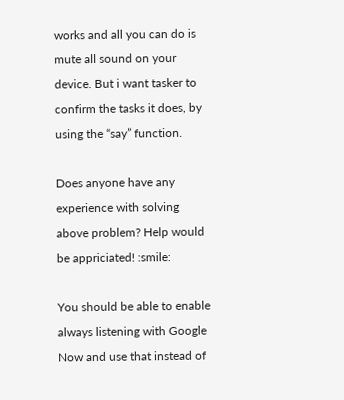works and all you can do is mute all sound on your device. But i want tasker to confirm the tasks it does, by using the “say” function.

Does anyone have any experience with solving above problem? Help would be appriciated! :smile:

You should be able to enable always listening with Google Now and use that instead of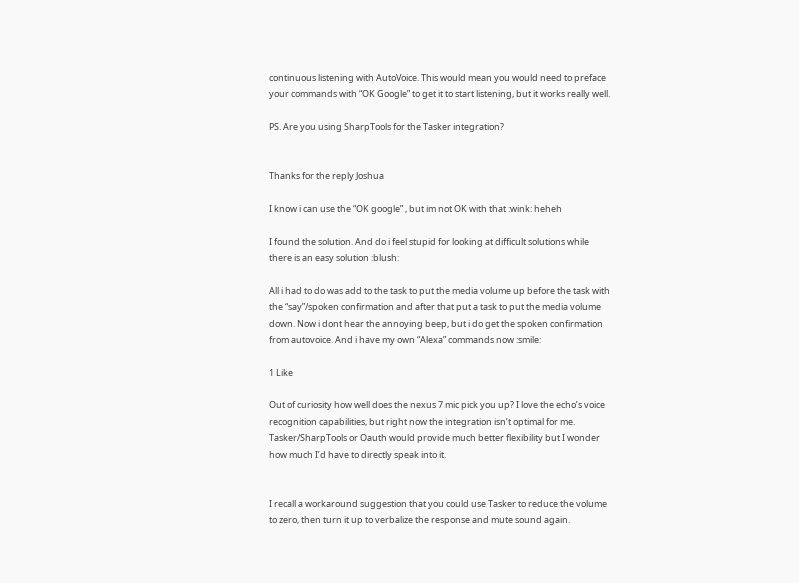continuous listening with AutoVoice. This would mean you would need to preface your commands with “OK Google” to get it to start listening, but it works really well.

PS. Are you using SharpTools for the Tasker integration?


Thanks for the reply Joshua

I know i can use the “OK google” , but im not OK with that :wink: heheh

I found the solution. And do i feel stupid for looking at difficult solutions while there is an easy solution :blush:

All i had to do was add to the task to put the media volume up before the task with the “say”/spoken confirmation and after that put a task to put the media volume down. Now i dont hear the annoying beep, but i do get the spoken confirmation from autovoice. And i have my own “Alexa” commands now :smile:

1 Like

Out of curiosity how well does the nexus 7 mic pick you up? I love the echo’s voice recognition capabilities, but right now the integration isn’t optimal for me. Tasker/SharpTools or Oauth would provide much better flexibility but I wonder how much I’d have to directly speak into it.


I recall a workaround suggestion that you could use Tasker to reduce the volume to zero, then turn it up to verbalize the response and mute sound again.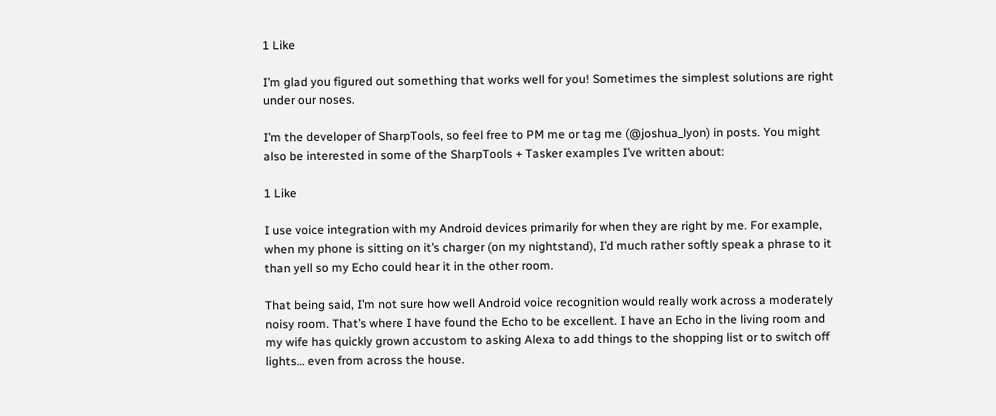1 Like

I’m glad you figured out something that works well for you! Sometimes the simplest solutions are right under our noses.

I’m the developer of SharpTools, so feel free to PM me or tag me (@joshua_lyon) in posts. You might also be interested in some of the SharpTools + Tasker examples I’ve written about:

1 Like

I use voice integration with my Android devices primarily for when they are right by me. For example, when my phone is sitting on it’s charger (on my nightstand), I’d much rather softly speak a phrase to it than yell so my Echo could hear it in the other room.

That being said, I’m not sure how well Android voice recognition would really work across a moderately noisy room. That’s where I have found the Echo to be excellent. I have an Echo in the living room and my wife has quickly grown accustom to asking Alexa to add things to the shopping list or to switch off lights… even from across the house.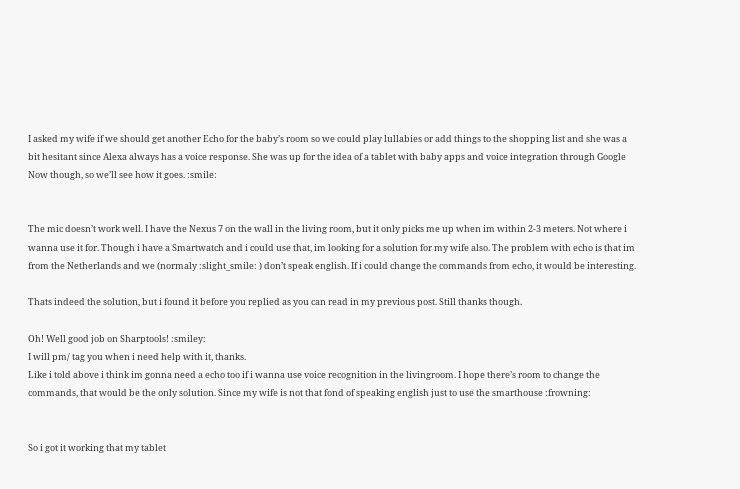I asked my wife if we should get another Echo for the baby’s room so we could play lullabies or add things to the shopping list and she was a bit hesitant since Alexa always has a voice response. She was up for the idea of a tablet with baby apps and voice integration through Google Now though, so we’ll see how it goes. :smile:


The mic doesn’t work well. I have the Nexus 7 on the wall in the living room, but it only picks me up when im within 2-3 meters. Not where i wanna use it for. Though i have a Smartwatch and i could use that, im looking for a solution for my wife also. The problem with echo is that im from the Netherlands and we (normaly :slight_smile: ) don’t speak english. If i could change the commands from echo, it would be interesting.

Thats indeed the solution, but i found it before you replied as you can read in my previous post. Still thanks though.

Oh! Well good job on Sharptools! :smiley:
I will pm/ tag you when i need help with it, thanks.
Like i told above i think im gonna need a echo too if i wanna use voice recognition in the livingroom. I hope there’s room to change the commands, that would be the only solution. Since my wife is not that fond of speaking english just to use the smarthouse :frowning:


So i got it working that my tablet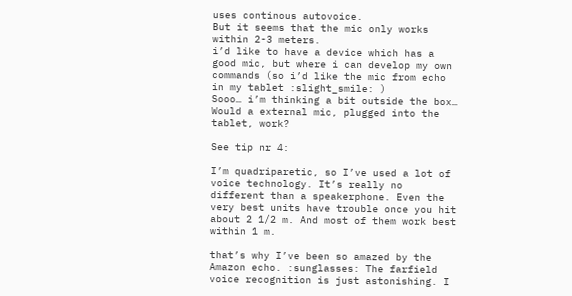uses continous autovoice.
But it seems that the mic only works within 2-3 meters.
i’d like to have a device which has a good mic, but where i can develop my own commands (so i’d like the mic from echo in my tablet :slight_smile: )
Sooo… i’m thinking a bit outside the box… Would a external mic, plugged into the tablet, work?

See tip nr 4:

I’m quadriparetic, so I’ve used a lot of voice technology. It’s really no different than a speakerphone. Even the very best units have trouble once you hit about 2 1/2 m. And most of them work best within 1 m.

that’s why I’ve been so amazed by the Amazon echo. :sunglasses: The farfield voice recognition is just astonishing. I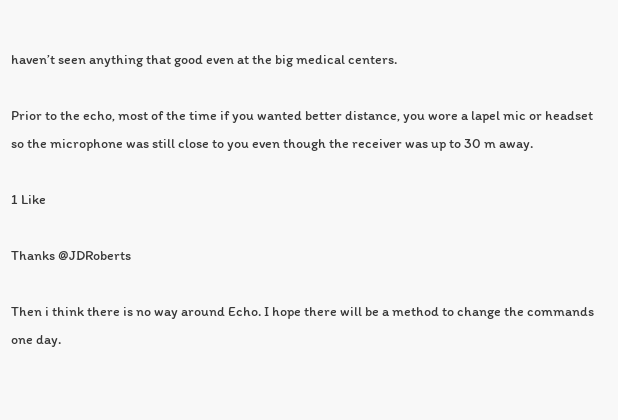haven’t seen anything that good even at the big medical centers.

Prior to the echo, most of the time if you wanted better distance, you wore a lapel mic or headset so the microphone was still close to you even though the receiver was up to 30 m away.

1 Like

Thanks @JDRoberts

Then i think there is no way around Echo. I hope there will be a method to change the commands one day.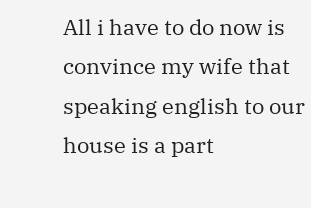All i have to do now is convince my wife that speaking english to our house is a part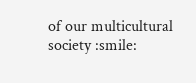of our multicultural society :smile: